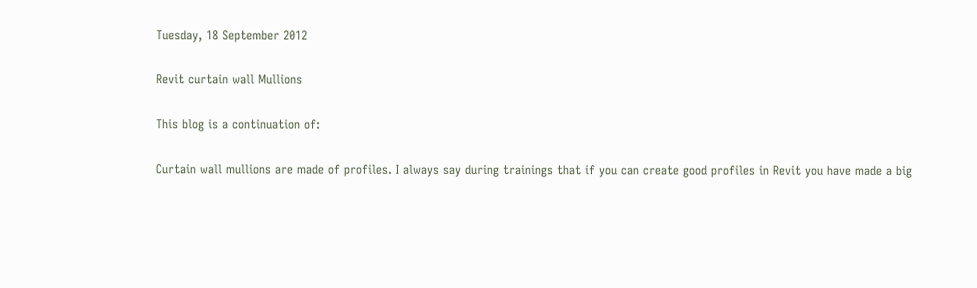Tuesday, 18 September 2012

Revit curtain wall Mullions

This blog is a continuation of:

Curtain wall mullions are made of profiles. I always say during trainings that if you can create good profiles in Revit you have made a big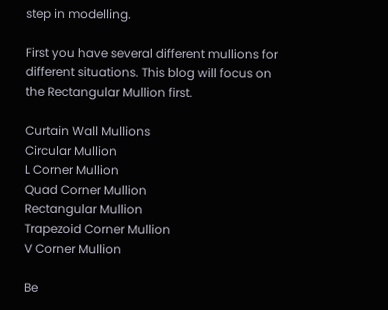step in modelling.

First you have several different mullions for different situations. This blog will focus on the Rectangular Mullion first.

Curtain Wall Mullions
Circular Mullion
L Corner Mullion
Quad Corner Mullion
Rectangular Mullion
Trapezoid Corner Mullion
V Corner Mullion

Be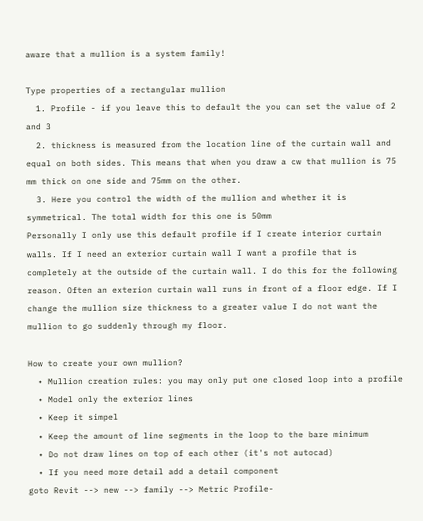aware that a mullion is a system family!

Type properties of a rectangular mullion
  1. Profile - if you leave this to default the you can set the value of 2 and 3
  2. thickness is measured from the location line of the curtain wall and equal on both sides. This means that when you draw a cw that mullion is 75 mm thick on one side and 75mm on the other.
  3. Here you control the width of the mullion and whether it is symmetrical. The total width for this one is 50mm
Personally I only use this default profile if I create interior curtain walls. If I need an exterior curtain wall I want a profile that is completely at the outside of the curtain wall. I do this for the following reason. Often an exterion curtain wall runs in front of a floor edge. If I change the mullion size thickness to a greater value I do not want the mullion to go suddenly through my floor.

How to create your own mullion?
  • Mullion creation rules: you may only put one closed loop into a profile
  • Model only the exterior lines
  • Keep it simpel
  • Keep the amount of line segments in the loop to the bare minimum
  • Do not draw lines on top of each other (it's not autocad)
  • If you need more detail add a detail component
goto Revit --> new --> family --> Metric Profile-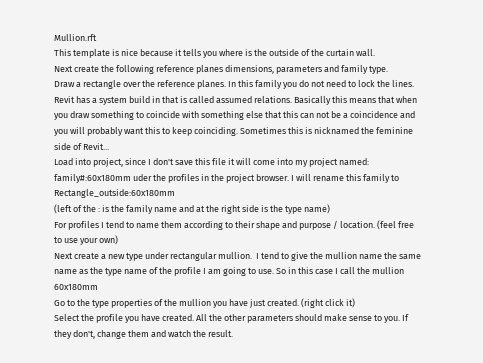Mullion.rft
This template is nice because it tells you where is the outside of the curtain wall.
Next create the following reference planes dimensions, parameters and family type.
Draw a rectangle over the reference planes. In this family you do not need to lock the lines. Revit has a system build in that is called assumed relations. Basically this means that when you draw something to coincide with something else that this can not be a coincidence and you will probably want this to keep coinciding. Sometimes this is nicknamed the feminine side of Revit...
Load into project, since I don't save this file it will come into my project named: family#:60x180mm uder the profiles in the project browser. I will rename this family to Rectangle_outside:60x180mm
(left of the : is the family name and at the right side is the type name)
For profiles I tend to name them according to their shape and purpose / location. (feel free to use your own)
Next create a new type under rectangular mullion.  I tend to give the mullion name the same name as the type name of the profile I am going to use. So in this case I call the mullion 60x180mm
Go to the type properties of the mullion you have just created. (right click it)
Select the profile you have created. All the other parameters should make sense to you. If they don't, change them and watch the result.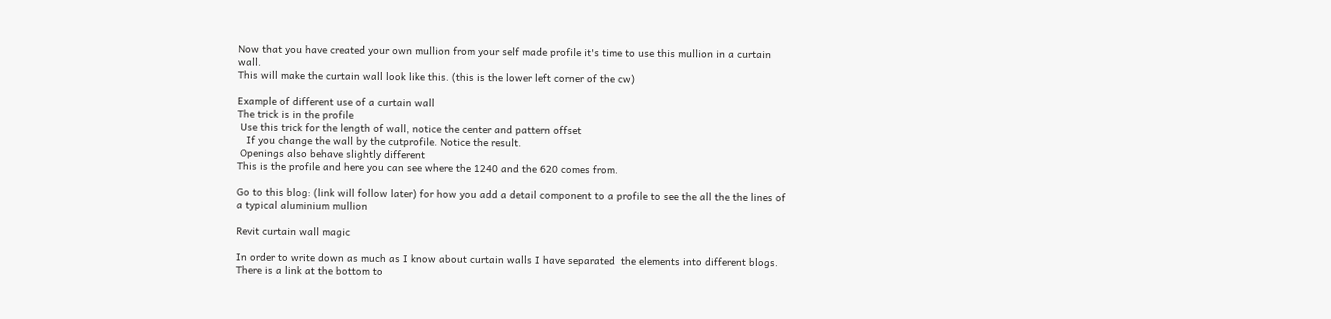Now that you have created your own mullion from your self made profile it's time to use this mullion in a curtain wall.
This will make the curtain wall look like this. (this is the lower left corner of the cw)

Example of different use of a curtain wall
The trick is in the profile
 Use this trick for the length of wall, notice the center and pattern offset
   If you change the wall by the cutprofile. Notice the result.
 Openings also behave slightly different
This is the profile and here you can see where the 1240 and the 620 comes from.

Go to this blog: (link will follow later) for how you add a detail component to a profile to see the all the the lines of a typical aluminium mullion

Revit curtain wall magic

In order to write down as much as I know about curtain walls I have separated  the elements into different blogs. There is a link at the bottom to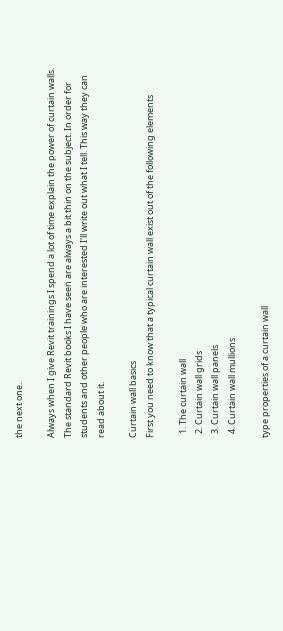the next one.

Always when I give Revit trainings I spend a lot of time explain the power of curtain walls. The standard Revit books I have seen are always a bit thin on the subject. In order for students and other people who are interested I'll write out what I tell. This way they can read about it.

Curtain wall basics
First you need to know that a typical curtain wall exist out of the following elements

  1. The curtain wall
  2. Curtain wall grids
  3. Curtain wall panels
  4. Curtain wall mullions

type properties of a curtain wall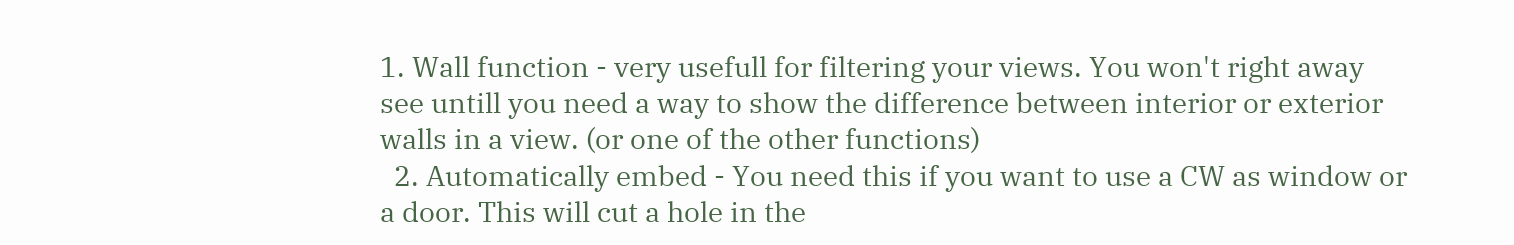1. Wall function - very usefull for filtering your views. You won't right away see untill you need a way to show the difference between interior or exterior walls in a view. (or one of the other functions)
  2. Automatically embed - You need this if you want to use a CW as window or a door. This will cut a hole in the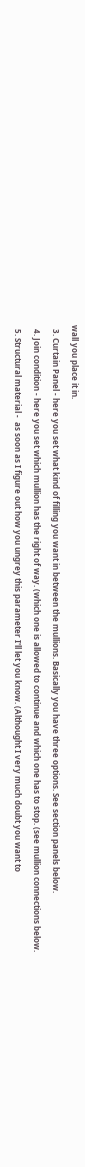wall you place it in.
  3. Curtain Panel - here you set what kind of filling you want in between the mullions. Basically you have three options. See section panels below.
  4. Join condition - here you set which mullion has the right of way. (which one is allowed to continue and which one has to stop. (see mullion connections below.
  5. Structural material -  as soon as I figure out how you ungrey this parameter I'll let you know. (Althought I very much doubt you want to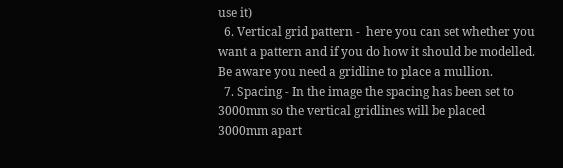use it)
  6. Vertical grid pattern -  here you can set whether you want a pattern and if you do how it should be modelled. Be aware you need a gridline to place a mullion.
  7. Spacing - In the image the spacing has been set to 3000mm so the vertical gridlines will be placed 3000mm apart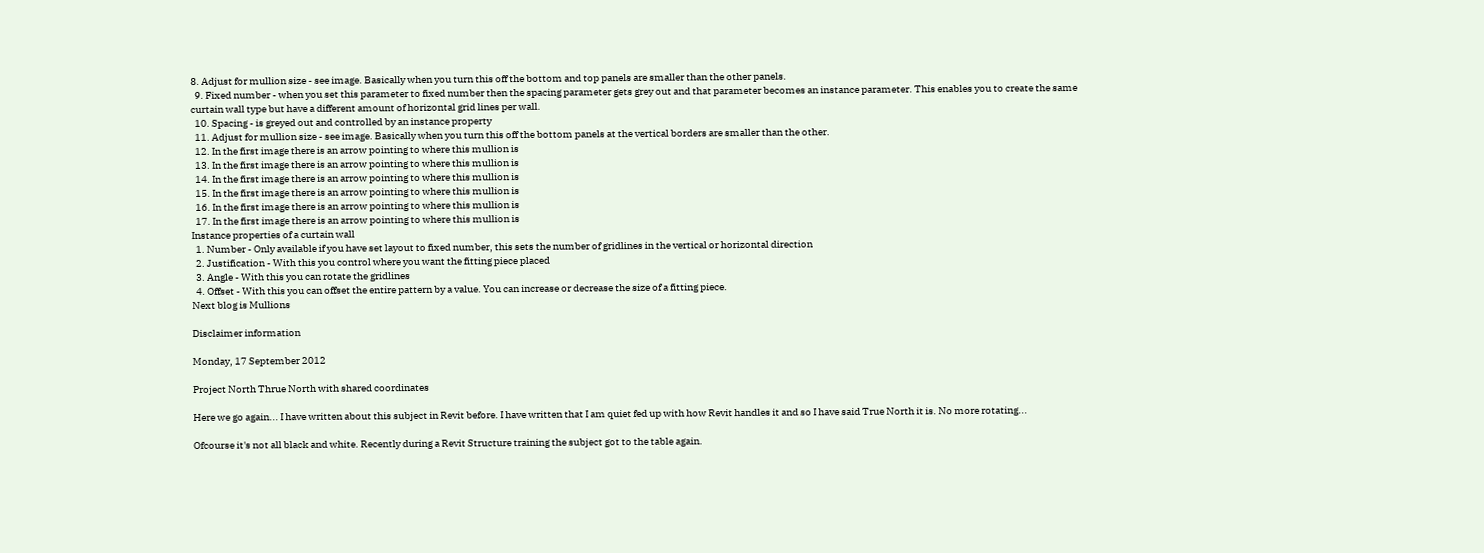8. Adjust for mullion size - see image. Basically when you turn this off the bottom and top panels are smaller than the other panels.
  9. Fixed number - when you set this parameter to fixed number then the spacing parameter gets grey out and that parameter becomes an instance parameter. This enables you to create the same curtain wall type but have a different amount of horizontal grid lines per wall.
  10. Spacing - is greyed out and controlled by an instance property
  11. Adjust for mullion size - see image. Basically when you turn this off the bottom panels at the vertical borders are smaller than the other.
  12. In the first image there is an arrow pointing to where this mullion is
  13. In the first image there is an arrow pointing to where this mullion is
  14. In the first image there is an arrow pointing to where this mullion is
  15. In the first image there is an arrow pointing to where this mullion is
  16. In the first image there is an arrow pointing to where this mullion is
  17. In the first image there is an arrow pointing to where this mullion is
Instance properties of a curtain wall
  1. Number - Only available if you have set layout to fixed number, this sets the number of gridlines in the vertical or horizontal direction
  2. Justification - With this you control where you want the fitting piece placed
  3. Angle - With this you can rotate the gridlines
  4. Offset - With this you can offset the entire pattern by a value. You can increase or decrease the size of a fitting piece.
Next blog is Mullions

Disclaimer information

Monday, 17 September 2012

Project North Thrue North with shared coordinates

Here we go again... I have written about this subject in Revit before. I have written that I am quiet fed up with how Revit handles it and so I have said True North it is. No more rotating...

Ofcourse it's not all black and white. Recently during a Revit Structure training the subject got to the table again.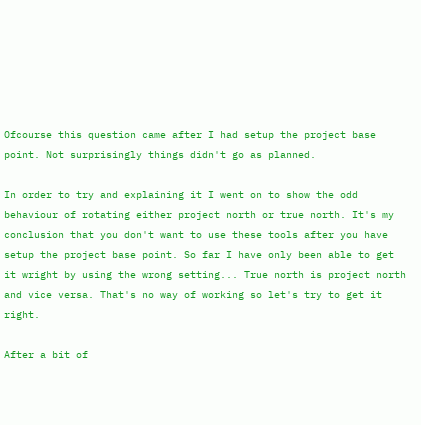Ofcourse this question came after I had setup the project base point. Not surprisingly things didn't go as planned.

In order to try and explaining it I went on to show the odd behaviour of rotating either project north or true north. It's my conclusion that you don't want to use these tools after you have setup the project base point. So far I have only been able to get it wright by using the wrong setting... True north is project north and vice versa. That's no way of working so let's try to get it right.

After a bit of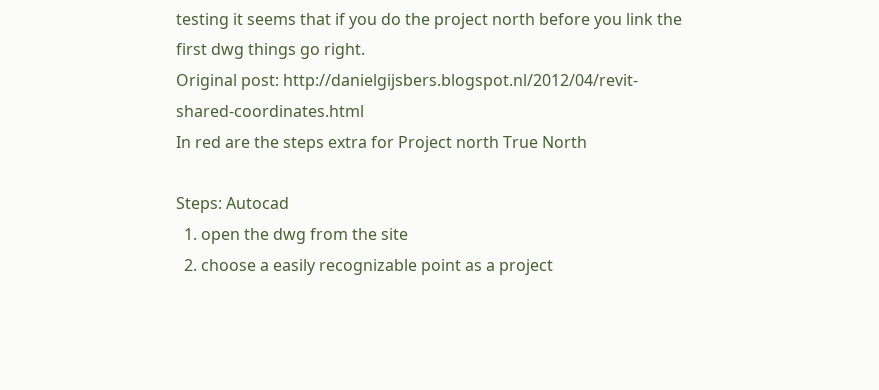testing it seems that if you do the project north before you link the first dwg things go right.
Original post: http://danielgijsbers.blogspot.nl/2012/04/revit-shared-coordinates.html
In red are the steps extra for Project north True North

Steps: Autocad
  1. open the dwg from the site
  2. choose a easily recognizable point as a project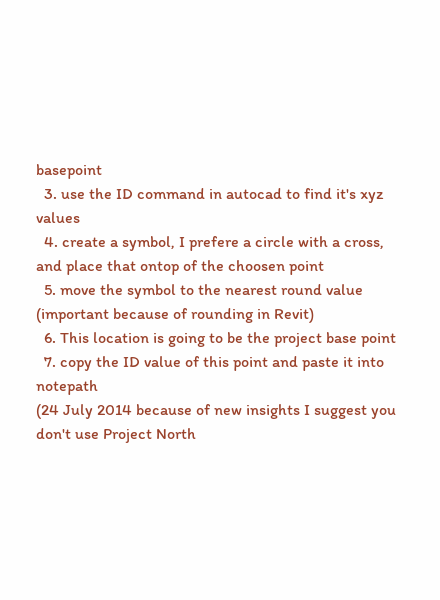basepoint
  3. use the ID command in autocad to find it's xyz values
  4. create a symbol, I prefere a circle with a cross, and place that ontop of the choosen point
  5. move the symbol to the nearest round value (important because of rounding in Revit)
  6. This location is going to be the project base point
  7. copy the ID value of this point and paste it into notepath
(24 July 2014 because of new insights I suggest you don't use Project North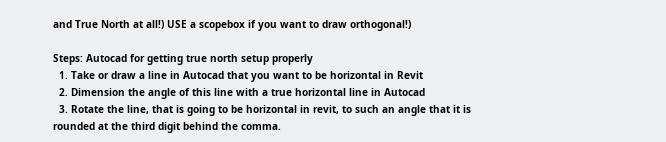and True North at all!) USE a scopebox if you want to draw orthogonal!)

Steps: Autocad for getting true north setup properly
  1. Take or draw a line in Autocad that you want to be horizontal in Revit
  2. Dimension the angle of this line with a true horizontal line in Autocad
  3. Rotate the line, that is going to be horizontal in revit, to such an angle that it is rounded at the third digit behind the comma.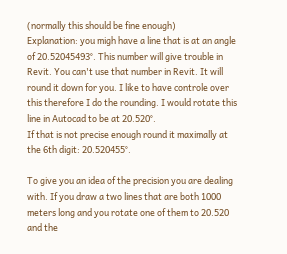(normally this should be fine enough)
Explanation: you migh have a line that is at an angle of 20.52045493°. This number will give trouble in Revit. You can't use that number in Revit. It will round it down for you. I like to have controle over this therefore I do the rounding. I would rotate this line in Autocad to be at 20.520°.
If that is not precise enough round it maximally at the 6th digit: 20.520455°.

To give you an idea of the precision you are dealing with. If you draw a two lines that are both 1000 meters long and you rotate one of them to 20.520 and the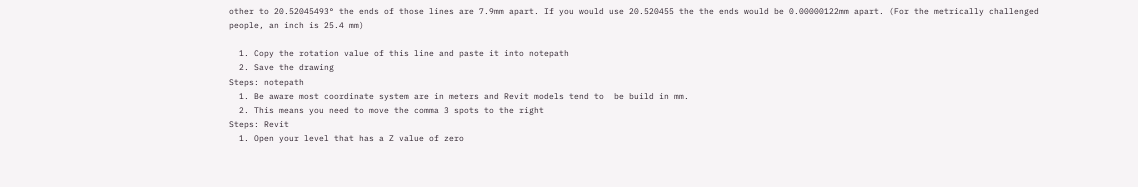other to 20.52045493° the ends of those lines are 7.9mm apart. If you would use 20.520455 the the ends would be 0.00000122mm apart. (For the metrically challenged people, an inch is 25.4 mm)

  1. Copy the rotation value of this line and paste it into notepath
  2. Save the drawing
Steps: notepath
  1. Be aware most coordinate system are in meters and Revit models tend to  be build in mm.
  2. This means you need to move the comma 3 spots to the right
Steps: Revit
  1. Open your level that has a Z value of zero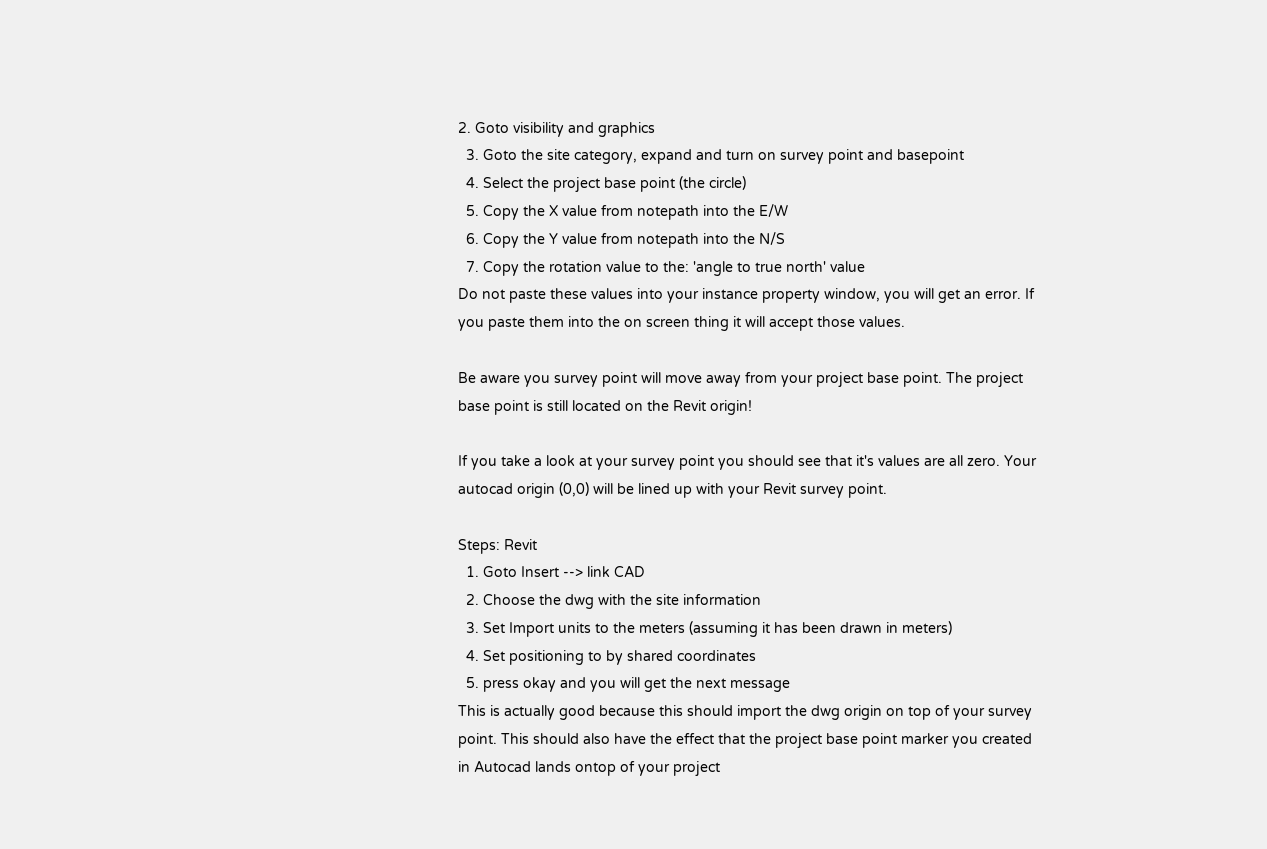2. Goto visibility and graphics
  3. Goto the site category, expand and turn on survey point and basepoint
  4. Select the project base point (the circle)
  5. Copy the X value from notepath into the E/W
  6. Copy the Y value from notepath into the N/S
  7. Copy the rotation value to the: 'angle to true north' value
Do not paste these values into your instance property window, you will get an error. If you paste them into the on screen thing it will accept those values.

Be aware you survey point will move away from your project base point. The project base point is still located on the Revit origin!

If you take a look at your survey point you should see that it's values are all zero. Your autocad origin (0,0) will be lined up with your Revit survey point.

Steps: Revit
  1. Goto Insert --> link CAD
  2. Choose the dwg with the site information
  3. Set Import units to the meters (assuming it has been drawn in meters)
  4. Set positioning to by shared coordinates
  5. press okay and you will get the next message
This is actually good because this should import the dwg origin on top of your survey point. This should also have the effect that the project base point marker you created in Autocad lands ontop of your project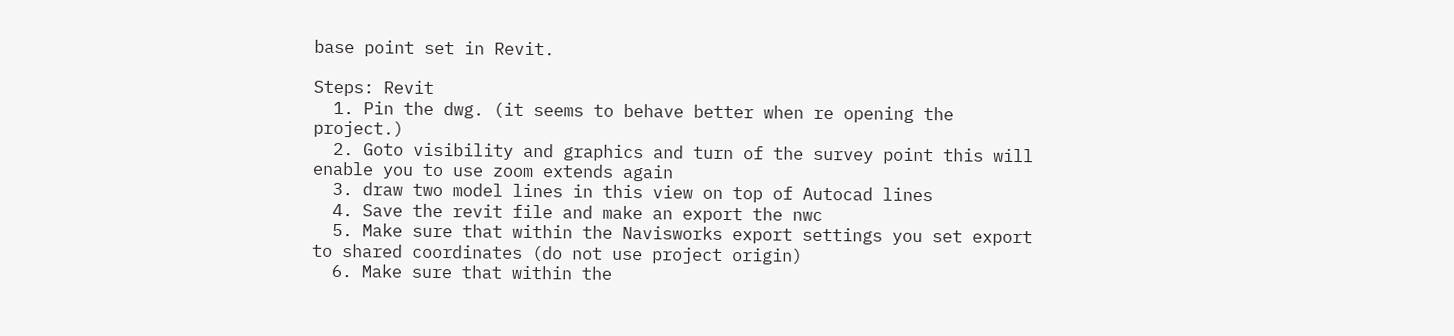base point set in Revit.

Steps: Revit
  1. Pin the dwg. (it seems to behave better when re opening the project.)
  2. Goto visibility and graphics and turn of the survey point this will enable you to use zoom extends again
  3. draw two model lines in this view on top of Autocad lines
  4. Save the revit file and make an export the nwc
  5. Make sure that within the Navisworks export settings you set export to shared coordinates (do not use project origin)
  6. Make sure that within the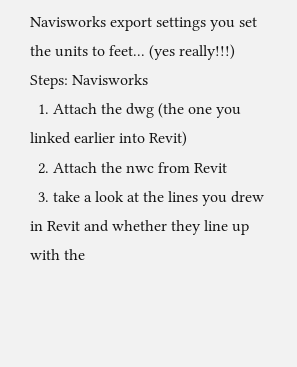Navisworks export settings you set the units to feet... (yes really!!!)
Steps: Navisworks
  1. Attach the dwg (the one you linked earlier into Revit)
  2. Attach the nwc from Revit
  3. take a look at the lines you drew in Revit and whether they line up with the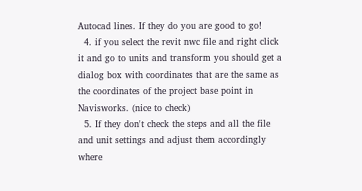Autocad lines. If they do you are good to go!
  4. if you select the revit nwc file and right click it and go to units and transform you should get a dialog box with coordinates that are the same as the coordinates of the project base point in Navisworks. (nice to check)
  5. If they don't check the steps and all the file and unit settings and adjust them accordingly where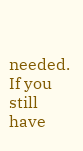needed. If you still have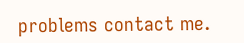problems contact me.